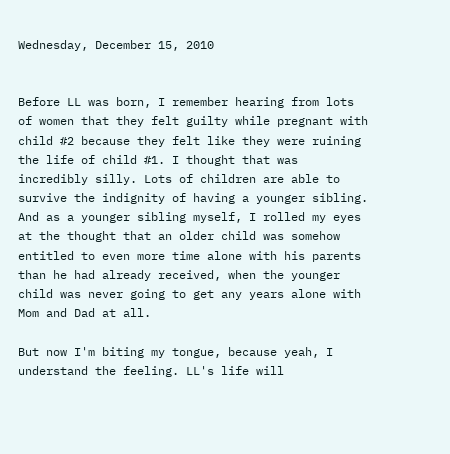Wednesday, December 15, 2010


Before LL was born, I remember hearing from lots of women that they felt guilty while pregnant with child #2 because they felt like they were ruining the life of child #1. I thought that was incredibly silly. Lots of children are able to survive the indignity of having a younger sibling. And as a younger sibling myself, I rolled my eyes at the thought that an older child was somehow entitled to even more time alone with his parents than he had already received, when the younger child was never going to get any years alone with Mom and Dad at all.

But now I'm biting my tongue, because yeah, I understand the feeling. LL's life will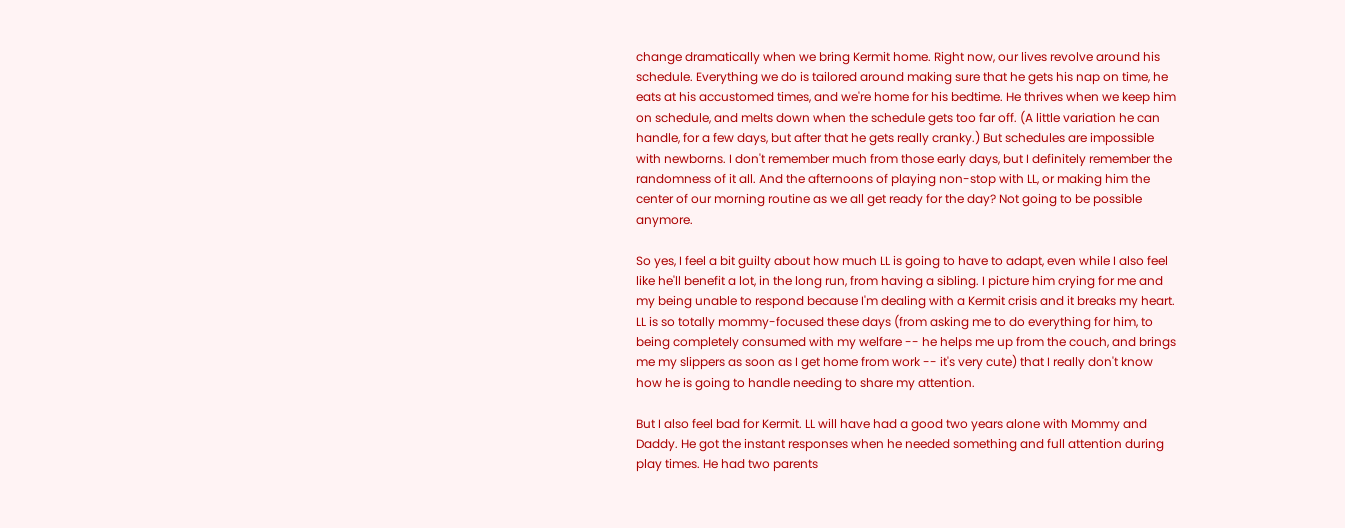change dramatically when we bring Kermit home. Right now, our lives revolve around his schedule. Everything we do is tailored around making sure that he gets his nap on time, he eats at his accustomed times, and we're home for his bedtime. He thrives when we keep him on schedule, and melts down when the schedule gets too far off. (A little variation he can handle, for a few days, but after that he gets really cranky.) But schedules are impossible with newborns. I don't remember much from those early days, but I definitely remember the randomness of it all. And the afternoons of playing non-stop with LL, or making him the center of our morning routine as we all get ready for the day? Not going to be possible anymore.

So yes, I feel a bit guilty about how much LL is going to have to adapt, even while I also feel like he'll benefit a lot, in the long run, from having a sibling. I picture him crying for me and my being unable to respond because I'm dealing with a Kermit crisis and it breaks my heart. LL is so totally mommy-focused these days (from asking me to do everything for him, to being completely consumed with my welfare -- he helps me up from the couch, and brings me my slippers as soon as I get home from work -- it's very cute) that I really don't know how he is going to handle needing to share my attention.

But I also feel bad for Kermit. LL will have had a good two years alone with Mommy and Daddy. He got the instant responses when he needed something and full attention during play times. He had two parents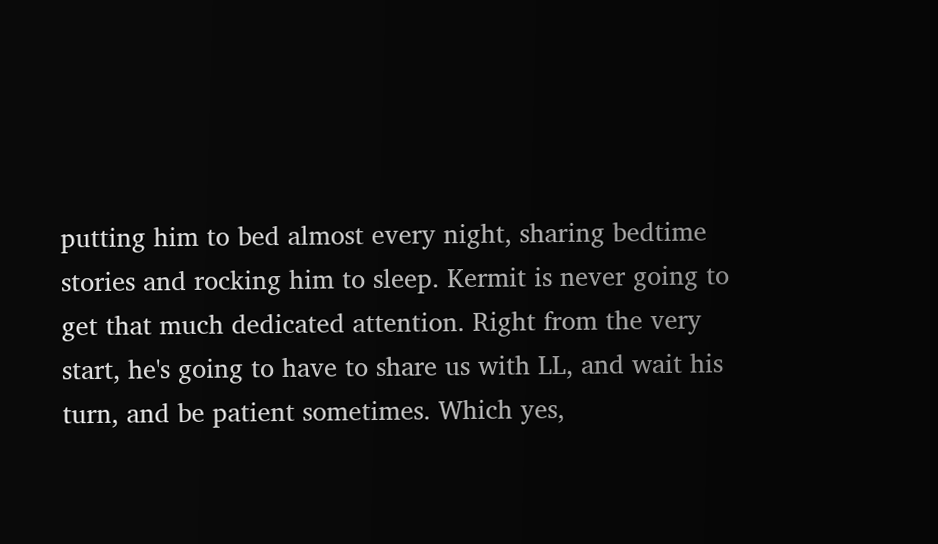putting him to bed almost every night, sharing bedtime stories and rocking him to sleep. Kermit is never going to get that much dedicated attention. Right from the very start, he's going to have to share us with LL, and wait his turn, and be patient sometimes. Which yes,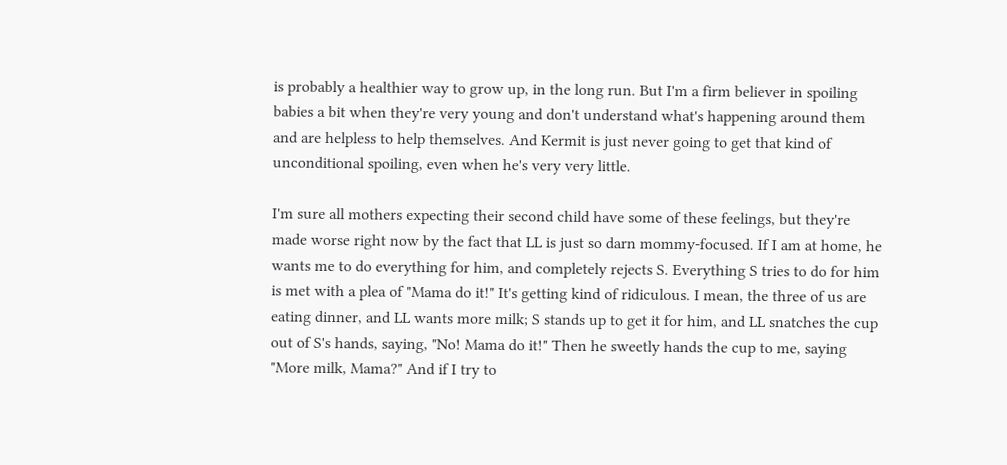is probably a healthier way to grow up, in the long run. But I'm a firm believer in spoiling babies a bit when they're very young and don't understand what's happening around them and are helpless to help themselves. And Kermit is just never going to get that kind of unconditional spoiling, even when he's very very little.

I'm sure all mothers expecting their second child have some of these feelings, but they're made worse right now by the fact that LL is just so darn mommy-focused. If I am at home, he wants me to do everything for him, and completely rejects S. Everything S tries to do for him is met with a plea of "Mama do it!" It's getting kind of ridiculous. I mean, the three of us are eating dinner, and LL wants more milk; S stands up to get it for him, and LL snatches the cup out of S's hands, saying, "No! Mama do it!" Then he sweetly hands the cup to me, saying "More milk, Mama?" And if I try to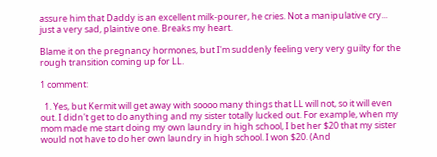assure him that Daddy is an excellent milk-pourer, he cries. Not a manipulative cry... just a very sad, plaintive one. Breaks my heart.

Blame it on the pregnancy hormones, but I'm suddenly feeling very very guilty for the rough transition coming up for LL.

1 comment:

  1. Yes, but Kermit will get away with soooo many things that LL will not, so it will even out. I didn't get to do anything and my sister totally lucked out. For example, when my mom made me start doing my own laundry in high school, I bet her $20 that my sister would not have to do her own laundry in high school. I won $20. (And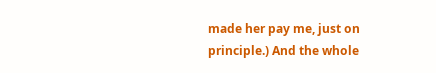made her pay me, just on principle.) And the whole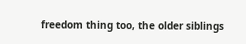freedom thing too, the older siblings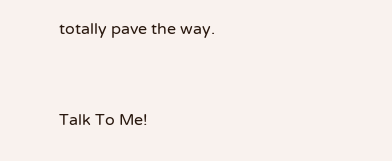totally pave the way.


Talk To Me!